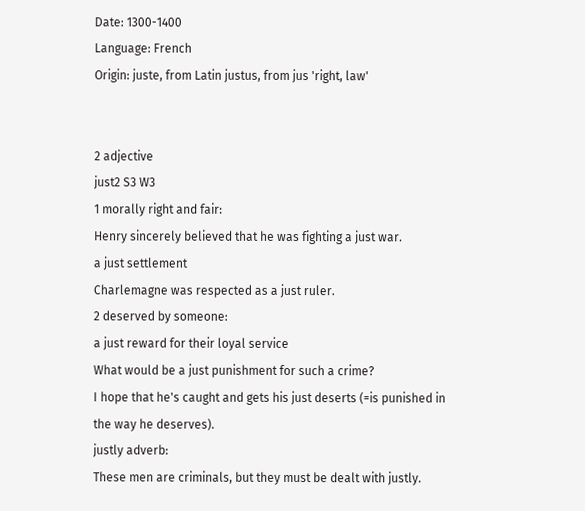Date: 1300-1400
Language: French
Origin: juste, from Latin justus, from jus 'right, law'


2 adjective
just2 S3 W3
1 morally right and fair:
Henry sincerely believed that he was fighting a just war.
a just settlement
Charlemagne was respected as a just ruler.
2 deserved by someone:
a just reward for their loyal service
What would be a just punishment for such a crime?
I hope that he's caught and gets his just deserts (=is punished in the way he deserves).
justly adverb:
These men are criminals, but they must be dealt with justly.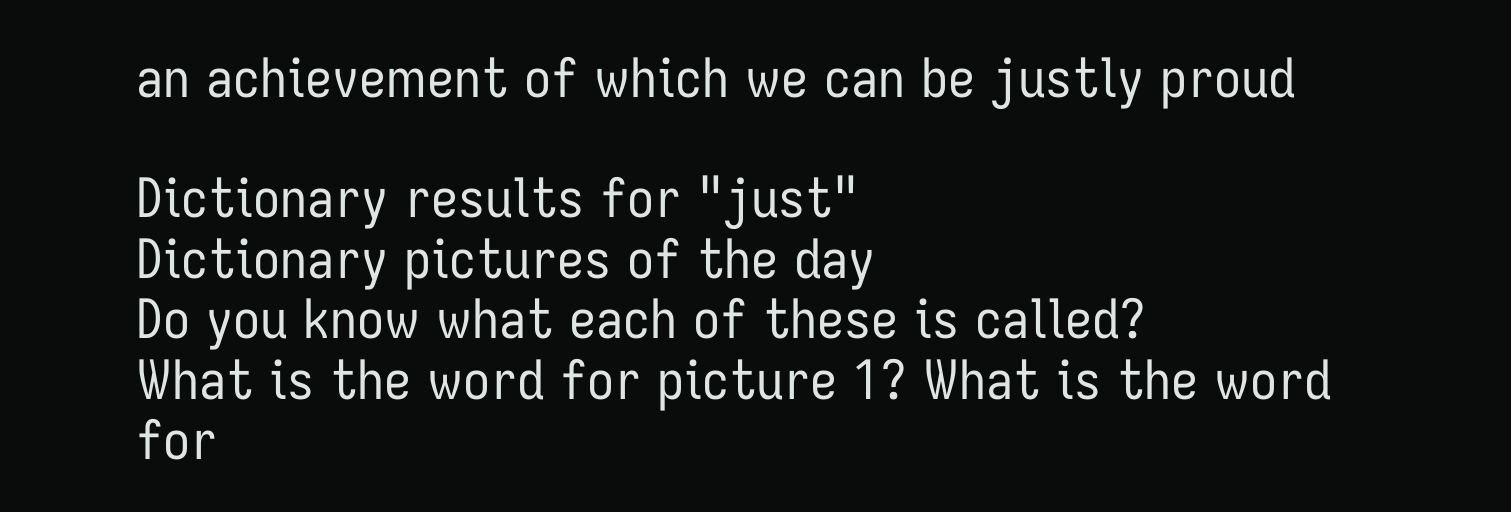an achievement of which we can be justly proud

Dictionary results for "just"
Dictionary pictures of the day
Do you know what each of these is called?
What is the word for picture 1? What is the word for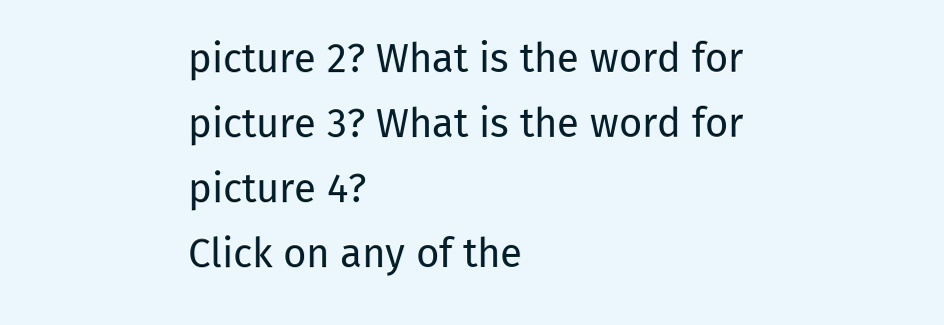picture 2? What is the word for picture 3? What is the word for picture 4?
Click on any of the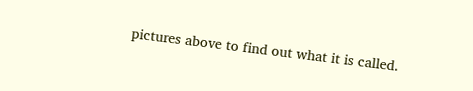pictures above to find out what it is called.